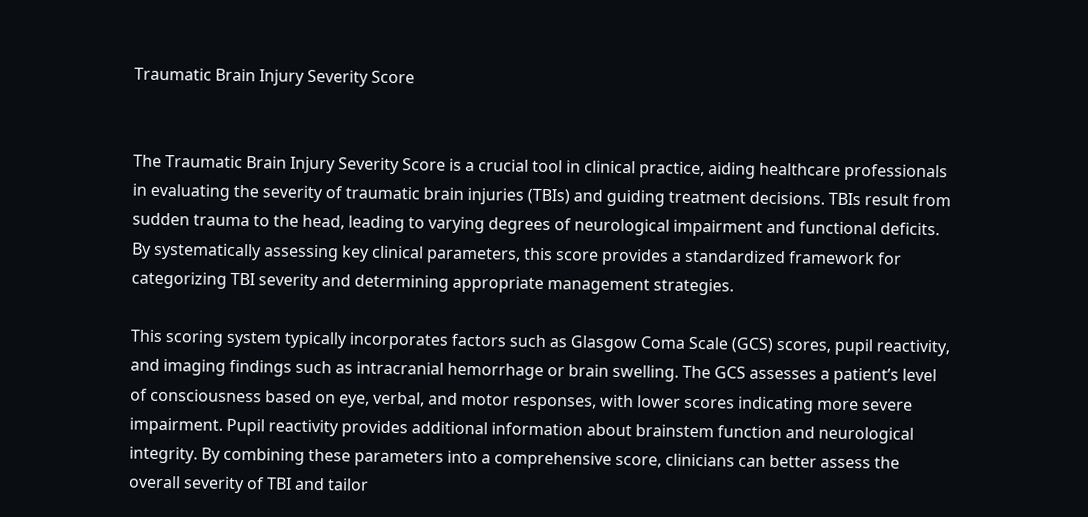Traumatic Brain Injury Severity Score


The Traumatic Brain Injury Severity Score is a crucial tool in clinical practice, aiding healthcare professionals in evaluating the severity of traumatic brain injuries (TBIs) and guiding treatment decisions. TBIs result from sudden trauma to the head, leading to varying degrees of neurological impairment and functional deficits. By systematically assessing key clinical parameters, this score provides a standardized framework for categorizing TBI severity and determining appropriate management strategies.

This scoring system typically incorporates factors such as Glasgow Coma Scale (GCS) scores, pupil reactivity, and imaging findings such as intracranial hemorrhage or brain swelling. The GCS assesses a patient’s level of consciousness based on eye, verbal, and motor responses, with lower scores indicating more severe impairment. Pupil reactivity provides additional information about brainstem function and neurological integrity. By combining these parameters into a comprehensive score, clinicians can better assess the overall severity of TBI and tailor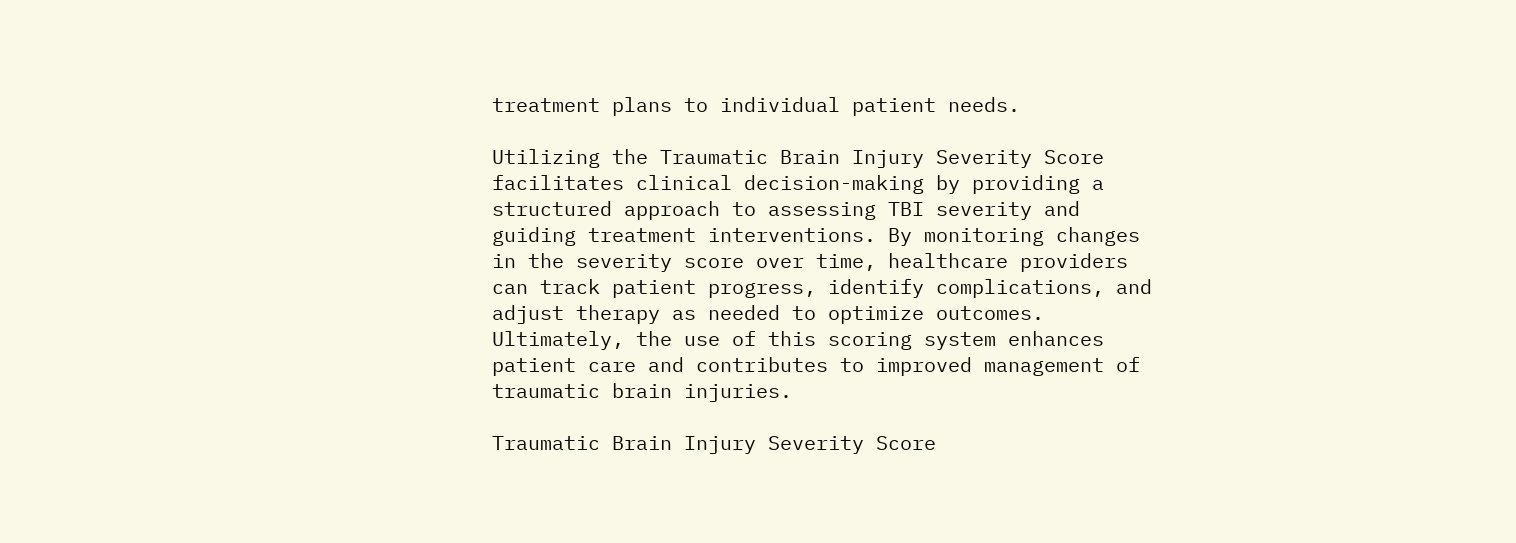treatment plans to individual patient needs.

Utilizing the Traumatic Brain Injury Severity Score facilitates clinical decision-making by providing a structured approach to assessing TBI severity and guiding treatment interventions. By monitoring changes in the severity score over time, healthcare providers can track patient progress, identify complications, and adjust therapy as needed to optimize outcomes. Ultimately, the use of this scoring system enhances patient care and contributes to improved management of traumatic brain injuries.

Traumatic Brain Injury Severity Score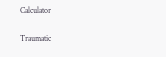Calculator

Traumatic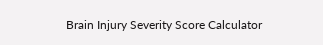Brain Injury Severity Score Calculator